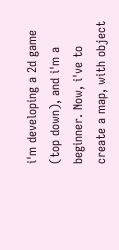i'm developing a 2d game (top down), and i'm a beginner. Now, i've to create a map, with object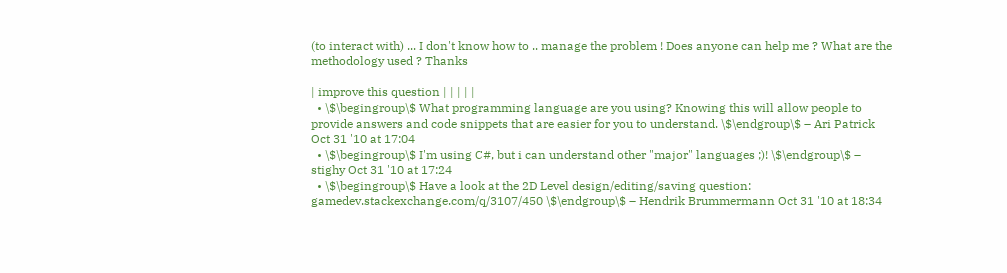(to interact with) ... I don't know how to .. manage the problem ! Does anyone can help me ? What are the methodology used ? Thanks

| improve this question | | | | |
  • \$\begingroup\$ What programming language are you using? Knowing this will allow people to provide answers and code snippets that are easier for you to understand. \$\endgroup\$ – Ari Patrick Oct 31 '10 at 17:04
  • \$\begingroup\$ I'm using C#, but i can understand other "major" languages ;)! \$\endgroup\$ – stighy Oct 31 '10 at 17:24
  • \$\begingroup\$ Have a look at the 2D Level design/editing/saving question: gamedev.stackexchange.com/q/3107/450 \$\endgroup\$ – Hendrik Brummermann Oct 31 '10 at 18:34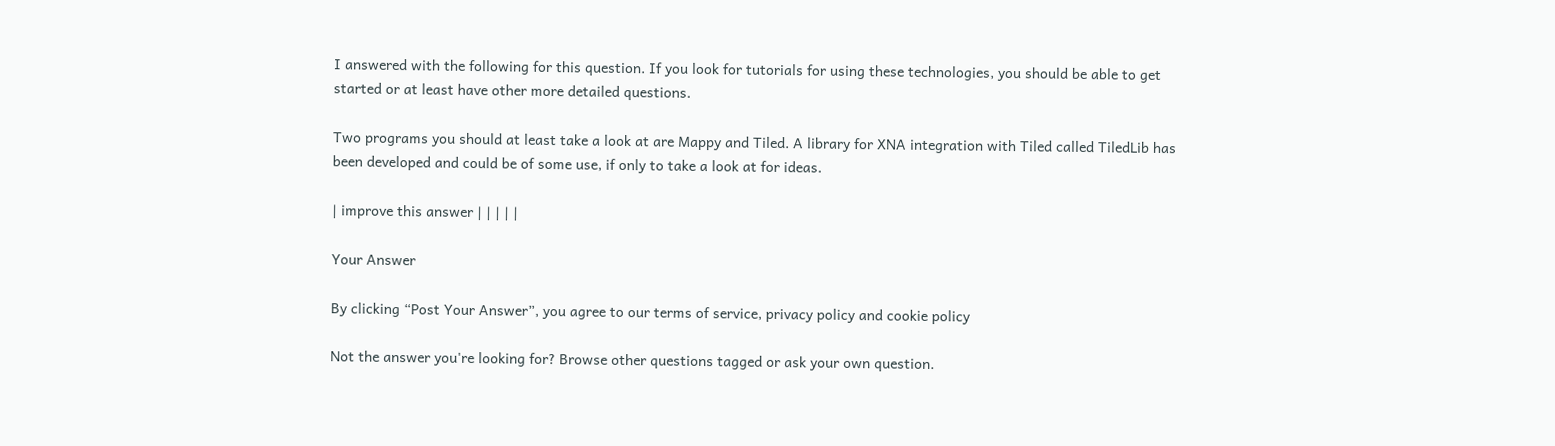I answered with the following for this question. If you look for tutorials for using these technologies, you should be able to get started or at least have other more detailed questions.

Two programs you should at least take a look at are Mappy and Tiled. A library for XNA integration with Tiled called TiledLib has been developed and could be of some use, if only to take a look at for ideas.

| improve this answer | | | | |

Your Answer

By clicking “Post Your Answer”, you agree to our terms of service, privacy policy and cookie policy

Not the answer you're looking for? Browse other questions tagged or ask your own question.